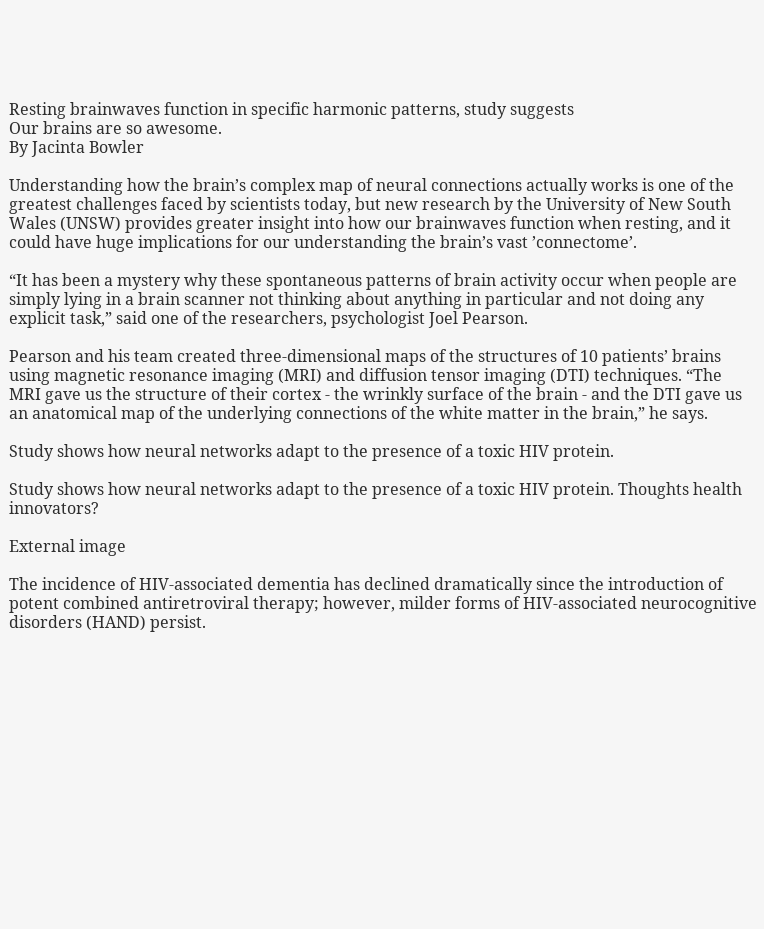Resting brainwaves function in specific harmonic patterns, study suggests
Our brains are so awesome.
By Jacinta Bowler

Understanding how the brain’s complex map of neural connections actually works is one of the greatest challenges faced by scientists today, but new research by the University of New South Wales (UNSW) provides greater insight into how our brainwaves function when resting, and it could have huge implications for our understanding the brain’s vast ’connectome’.

“It has been a mystery why these spontaneous patterns of brain activity occur when people are simply lying in a brain scanner not thinking about anything in particular and not doing any explicit task,” said one of the researchers, psychologist Joel Pearson.

Pearson and his team created three-dimensional maps of the structures of 10 patients’ brains using magnetic resonance imaging (MRI) and diffusion tensor imaging (DTI) techniques. “The MRI gave us the structure of their cortex - the wrinkly surface of the brain - and the DTI gave us an anatomical map of the underlying connections of the white matter in the brain,” he says.

Study shows how neural networks adapt to the presence of a toxic HIV protein.

Study shows how neural networks adapt to the presence of a toxic HIV protein. Thoughts health innovators?

External image

The incidence of HIV-associated dementia has declined dramatically since the introduction of potent combined antiretroviral therapy; however, milder forms of HIV-associated neurocognitive disorders (HAND) persist.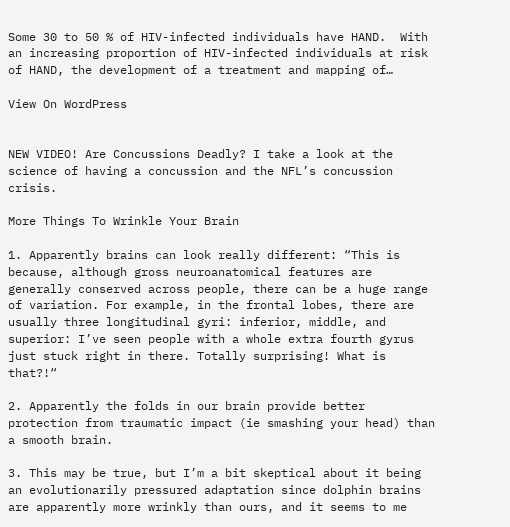Some 30 to 50 % of HIV-infected individuals have HAND.  With an increasing proportion of HIV-infected individuals at risk of HAND, the development of a treatment and mapping of…

View On WordPress


NEW VIDEO! Are Concussions Deadly? I take a look at the science of having a concussion and the NFL’s concussion crisis.

More Things To Wrinkle Your Brain

1. Apparently brains can look really different: “This is because, although gross neuroanatomical features are generally conserved across people, there can be a huge range of variation. For example, in the frontal lobes, there are usually three longitudinal gyri: inferior, middle, and superior: I’ve seen people with a whole extra fourth gyrus just stuck right in there. Totally surprising! What is that?!“

2. Apparently the folds in our brain provide better protection from traumatic impact (ie smashing your head) than a smooth brain.

3. This may be true, but I’m a bit skeptical about it being an evolutionarily pressured adaptation since dolphin brains are apparently more wrinkly than ours, and it seems to me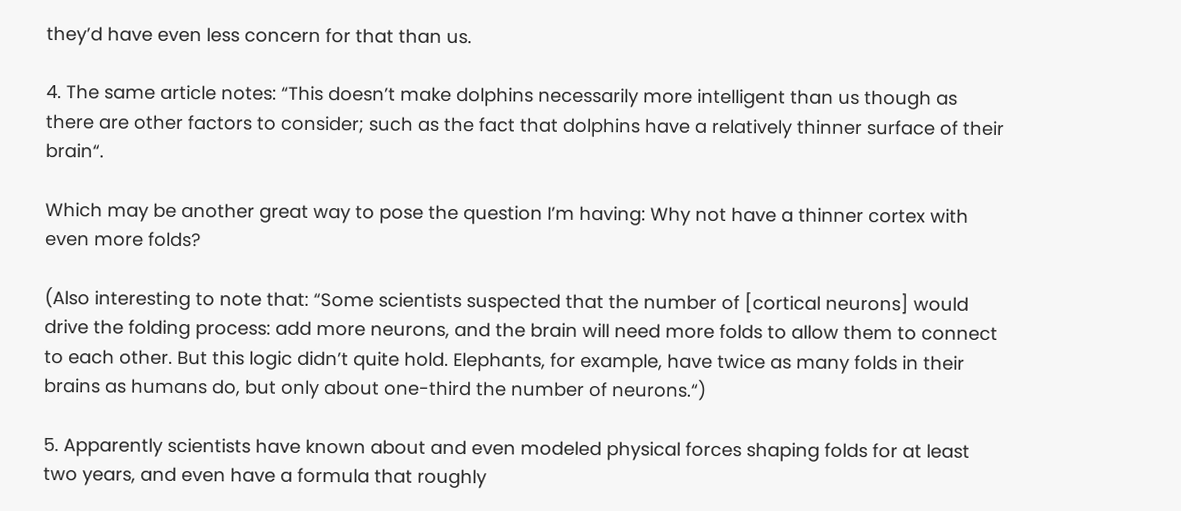they’d have even less concern for that than us.

4. The same article notes: “This doesn’t make dolphins necessarily more intelligent than us though as there are other factors to consider; such as the fact that dolphins have a relatively thinner surface of their brain“.

Which may be another great way to pose the question I’m having: Why not have a thinner cortex with even more folds?

(Also interesting to note that: “Some scientists suspected that the number of [cortical neurons] would drive the folding process: add more neurons, and the brain will need more folds to allow them to connect to each other. But this logic didn’t quite hold. Elephants, for example, have twice as many folds in their brains as humans do, but only about one-third the number of neurons.“)

5. Apparently scientists have known about and even modeled physical forces shaping folds for at least two years, and even have a formula that roughly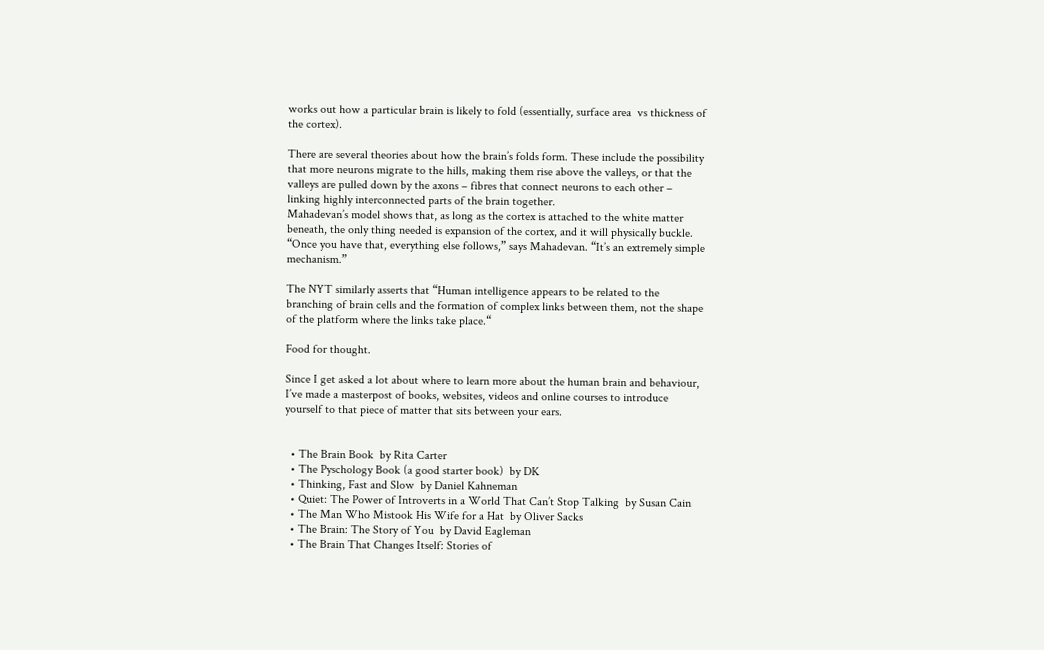works out how a particular brain is likely to fold (essentially, surface area  vs thickness of the cortex).

There are several theories about how the brain’s folds form. These include the possibility that more neurons migrate to the hills, making them rise above the valleys, or that the valleys are pulled down by the axons – fibres that connect neurons to each other – linking highly interconnected parts of the brain together.
Mahadevan’s model shows that, as long as the cortex is attached to the white matter beneath, the only thing needed is expansion of the cortex, and it will physically buckle. “Once you have that, everything else follows,” says Mahadevan. “It’s an extremely simple mechanism.”

The NYT similarly asserts that “Human intelligence appears to be related to the branching of brain cells and the formation of complex links between them, not the shape of the platform where the links take place.“

Food for thought.

Since I get asked a lot about where to learn more about the human brain and behaviour, I’ve made a masterpost of books, websites, videos and online courses to introduce yourself to that piece of matter that sits between your ears.


  • The Brain Book  by Rita Carter
  • The Pyschology Book (a good starter book)  by DK
  • Thinking, Fast and Slow  by Daniel Kahneman
  • Quiet: The Power of Introverts in a World That Can’t Stop Talking  by Susan Cain
  • The Man Who Mistook His Wife for a Hat  by Oliver Sacks
  • The Brain: The Story of You  by David Eagleman
  • The Brain That Changes Itself: Stories of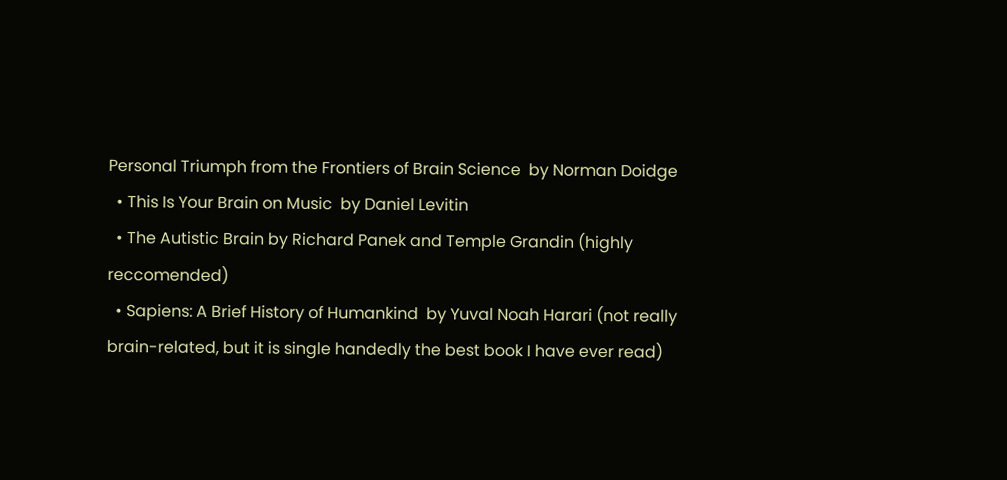Personal Triumph from the Frontiers of Brain Science  by Norman Doidge
  • This Is Your Brain on Music  by Daniel Levitin
  • The Autistic Brain by Richard Panek and Temple Grandin (highly reccomended)
  • Sapiens: A Brief History of Humankind  by Yuval Noah Harari (not really brain-related, but it is single handedly the best book I have ever read)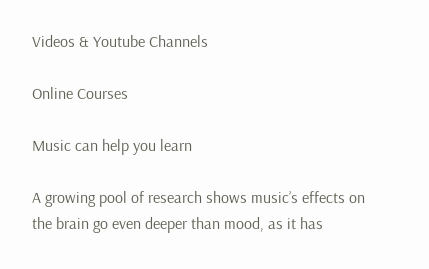Videos & Youtube Channels

Online Courses

Music can help you learn

A growing pool of research shows music’s effects on the brain go even deeper than mood, as it has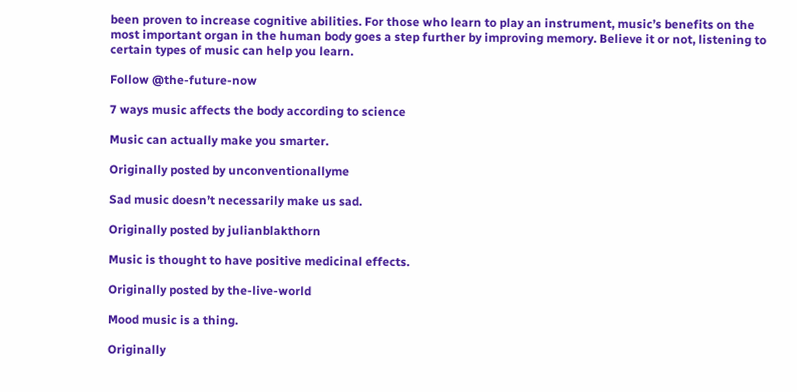been proven to increase cognitive abilities. For those who learn to play an instrument, music’s benefits on the most important organ in the human body goes a step further by improving memory. Believe it or not, listening to certain types of music can help you learn.

Follow @the-future-now

7 ways music affects the body according to science

Music can actually make you smarter.

Originally posted by unconventionallyme

Sad music doesn’t necessarily make us sad.

Originally posted by julianblakthorn

Music is thought to have positive medicinal effects.

Originally posted by the-live-world

Mood music is a thing.

Originally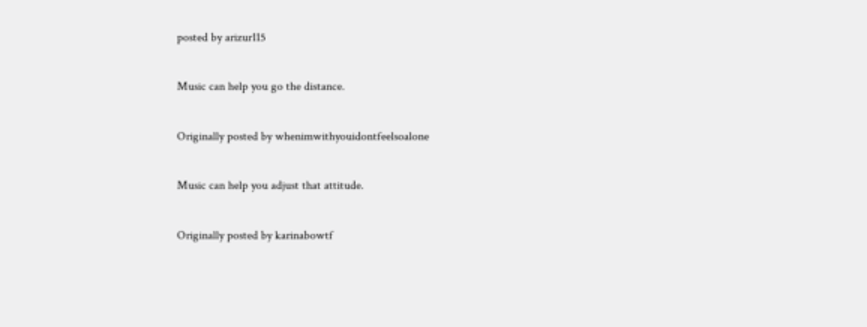posted by arizur115

Music can help you go the distance.

Originally posted by whenimwithyouidontfeelsoalone

Music can help you adjust that attitude.

Originally posted by karinabowtf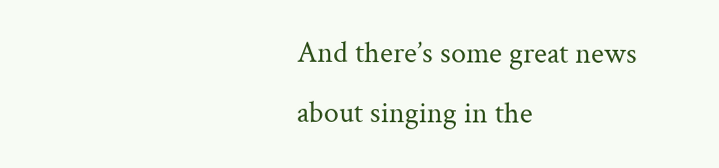And there’s some great news about singing in the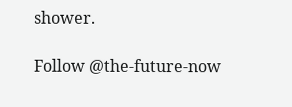shower.

Follow @the-future-now